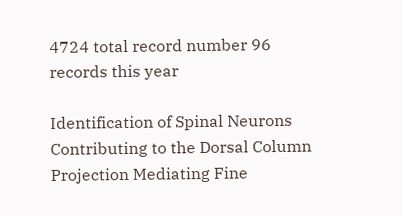4724 total record number 96 records this year

Identification of Spinal Neurons Contributing to the Dorsal Column Projection Mediating Fine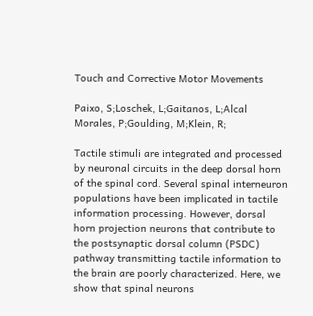Touch and Corrective Motor Movements

Paixo, S;Loschek, L;Gaitanos, L;Alcal Morales, P;Goulding, M;Klein, R;

Tactile stimuli are integrated and processed by neuronal circuits in the deep dorsal horn of the spinal cord. Several spinal interneuron populations have been implicated in tactile information processing. However, dorsal horn projection neurons that contribute to the postsynaptic dorsal column (PSDC) pathway transmitting tactile information to the brain are poorly characterized. Here, we show that spinal neurons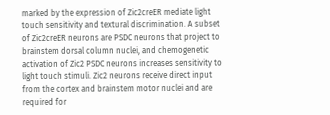marked by the expression of Zic2creER mediate light touch sensitivity and textural discrimination. A subset of Zic2creER neurons are PSDC neurons that project to brainstem dorsal column nuclei, and chemogenetic activation of Zic2 PSDC neurons increases sensitivity to light touch stimuli. Zic2 neurons receive direct input from the cortex and brainstem motor nuclei and are required for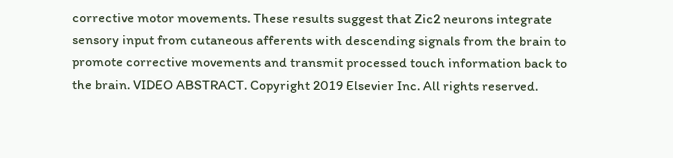corrective motor movements. These results suggest that Zic2 neurons integrate sensory input from cutaneous afferents with descending signals from the brain to promote corrective movements and transmit processed touch information back to the brain. VIDEO ABSTRACT. Copyright 2019 Elsevier Inc. All rights reserved.